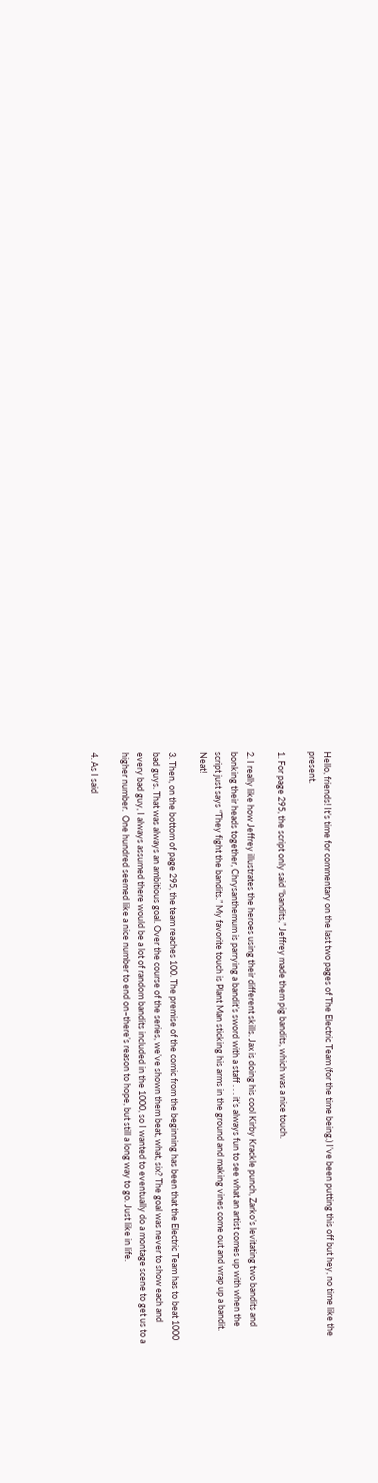Hello, friends! It’s time for commentary on the last two pages of The Electric Team (for the time being.) I’ve been putting this off but hey, no time like the present.

1. For page 295, the script only said “bandits,” Jeffrey made them pig bandits, which was a nice touch.

2. I really like how Jeffrey illustrates the heroes using their different skills. Jax is doing his cool Kirby Krackle punch, Zarko’s levitating two bandits and bonking their heads together, Chrysanthemum is parrying a bandit’s sword with a staff . . . it’s always fun to see what an artist comes up with when the script just says “They fight the bandits.” My favorite touch is Plant Man sticking his arms in the ground and making vines come out and wrap up a bandit. Neat!

3. Then, on the bottom of page 295, the team reaches 100. The premise of the comic from the beginning has been that the Electric Team has to beat 1000 bad guys. That was always an ambitious goal. Over the course of the series, we’ve shown them beat, what, six? The goal was never to show each and every bad guy, I always assumed there would be a lot of random bandits included in the 1000, so I wanted to eventually do a montage scene to get us to a higher number.  One hundred seemed like a nice number to end on–there’s reason to hope, but still a long way to go. Just like in life.

4. As I said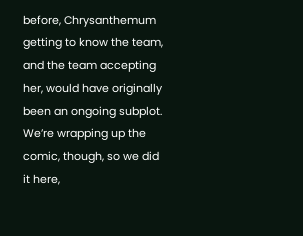before, Chrysanthemum getting to know the team, and the team accepting her, would have originally been an ongoing subplot. We’re wrapping up the comic, though, so we did it here,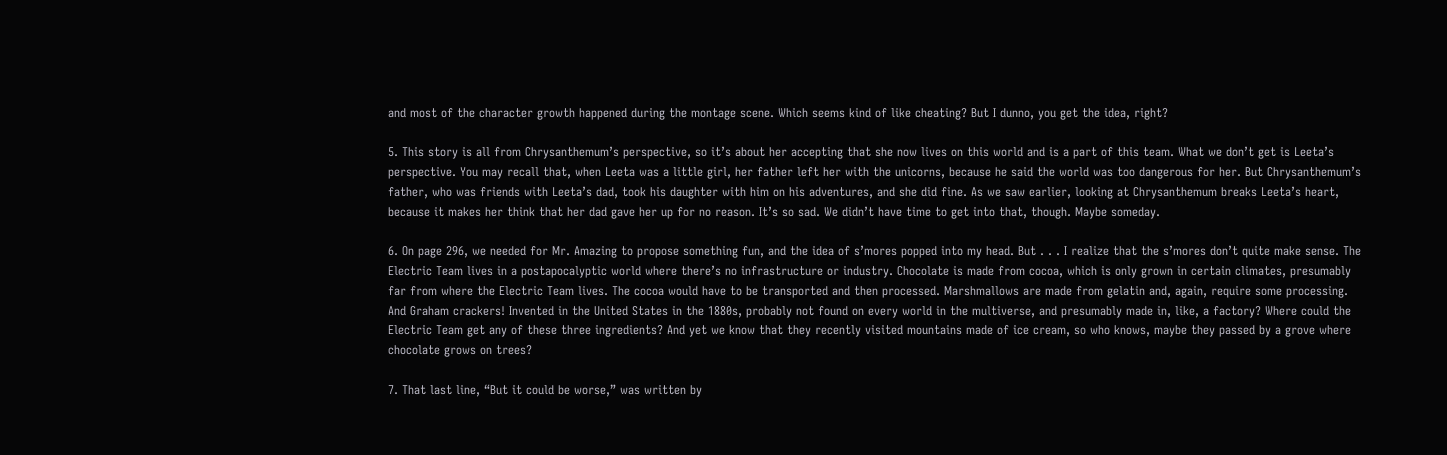and most of the character growth happened during the montage scene. Which seems kind of like cheating? But I dunno, you get the idea, right?

5. This story is all from Chrysanthemum’s perspective, so it’s about her accepting that she now lives on this world and is a part of this team. What we don’t get is Leeta’s perspective. You may recall that, when Leeta was a little girl, her father left her with the unicorns, because he said the world was too dangerous for her. But Chrysanthemum’s father, who was friends with Leeta’s dad, took his daughter with him on his adventures, and she did fine. As we saw earlier, looking at Chrysanthemum breaks Leeta’s heart, because it makes her think that her dad gave her up for no reason. It’s so sad. We didn’t have time to get into that, though. Maybe someday.

6. On page 296, we needed for Mr. Amazing to propose something fun, and the idea of s’mores popped into my head. But . . . I realize that the s’mores don’t quite make sense. The Electric Team lives in a postapocalyptic world where there’s no infrastructure or industry. Chocolate is made from cocoa, which is only grown in certain climates, presumably far from where the Electric Team lives. The cocoa would have to be transported and then processed. Marshmallows are made from gelatin and, again, require some processing. And Graham crackers! Invented in the United States in the 1880s, probably not found on every world in the multiverse, and presumably made in, like, a factory? Where could the Electric Team get any of these three ingredients? And yet we know that they recently visited mountains made of ice cream, so who knows, maybe they passed by a grove where chocolate grows on trees?

7. That last line, “But it could be worse,” was written by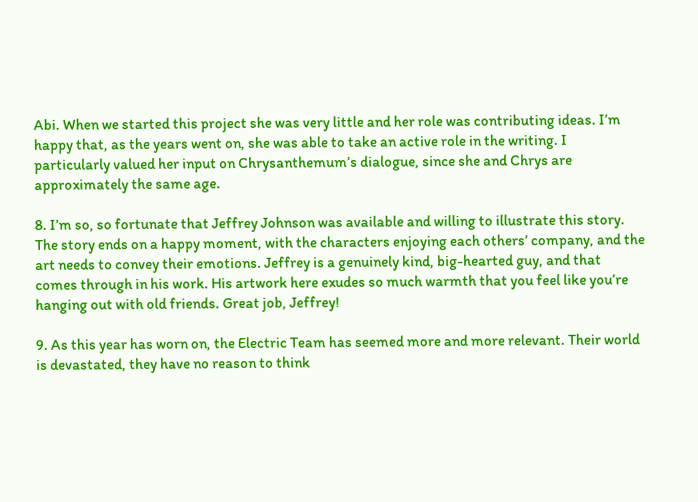Abi. When we started this project she was very little and her role was contributing ideas. I’m happy that, as the years went on, she was able to take an active role in the writing. I particularly valued her input on Chrysanthemum’s dialogue, since she and Chrys are approximately the same age.

8. I’m so, so fortunate that Jeffrey Johnson was available and willing to illustrate this story. The story ends on a happy moment, with the characters enjoying each others’ company, and the art needs to convey their emotions. Jeffrey is a genuinely kind, big-hearted guy, and that comes through in his work. His artwork here exudes so much warmth that you feel like you’re hanging out with old friends. Great job, Jeffrey!

9. As this year has worn on, the Electric Team has seemed more and more relevant. Their world is devastated, they have no reason to think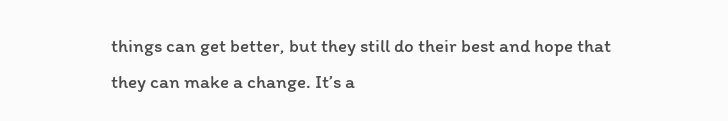things can get better, but they still do their best and hope that they can make a change. It’s a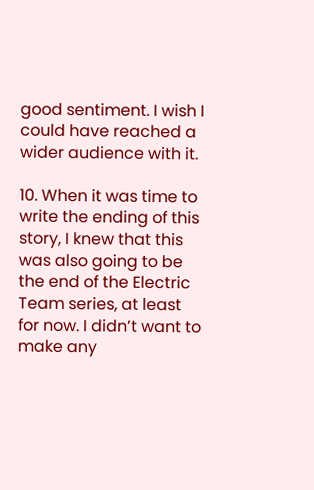good sentiment. I wish I could have reached a wider audience with it.

10. When it was time to write the ending of this story, I knew that this was also going to be the end of the Electric Team series, at least for now. I didn’t want to make any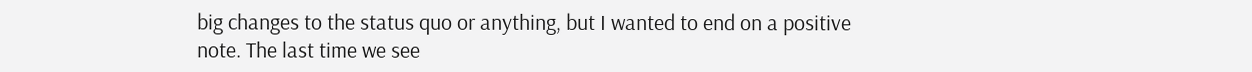big changes to the status quo or anything, but I wanted to end on a positive note. The last time we see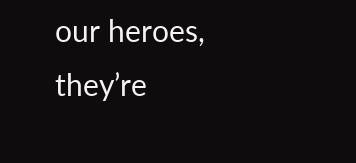our heroes, they’re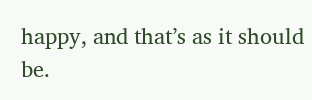happy, and that’s as it should be.